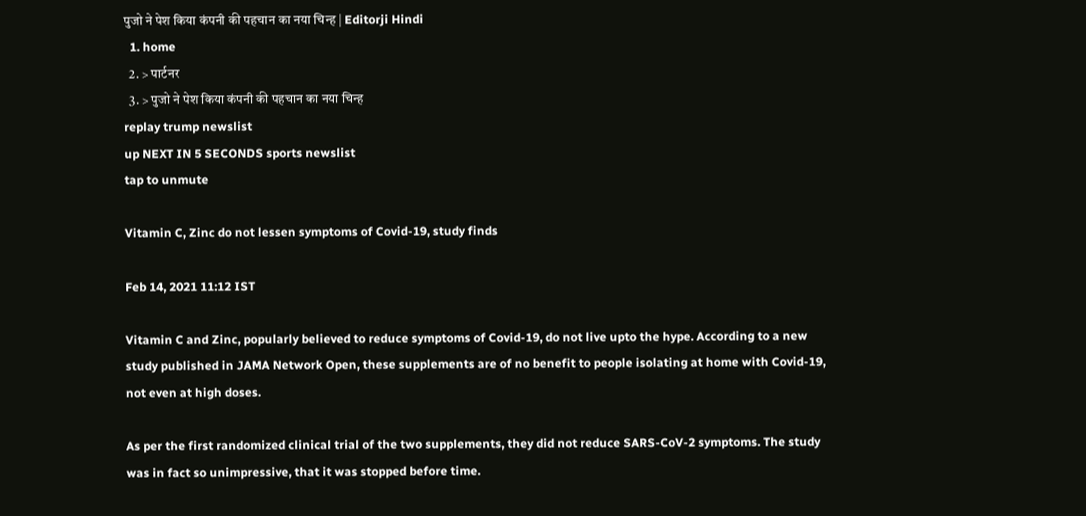पुजो ने पेश किया कंपनी की पहचान का नया चिन्ह | Editorji Hindi
  1. home
  2. > पार्टनर
  3. > पुजो ने पेश किया कंपनी की पहचान का नया चिन्ह
replay trump newslist
up NEXT IN 5 SECONDS sports newslist
tap to unmute

Vitamin C, Zinc do not lessen symptoms of Covid-19, study finds

Feb 14, 2021 11:12 IST

Vitamin C and Zinc, popularly believed to reduce symptoms of Covid-19, do not live upto the hype. According to a new study published in JAMA Network Open, these supplements are of no benefit to people isolating at home with Covid-19, not even at high doses.

As per the first randomized clinical trial of the two supplements, they did not reduce SARS-CoV-2 symptoms. The study was in fact so unimpressive, that it was stopped before time.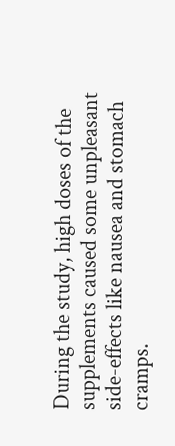During the study, high doses of the supplements caused some unpleasant side-effects like nausea and stomach cramps.